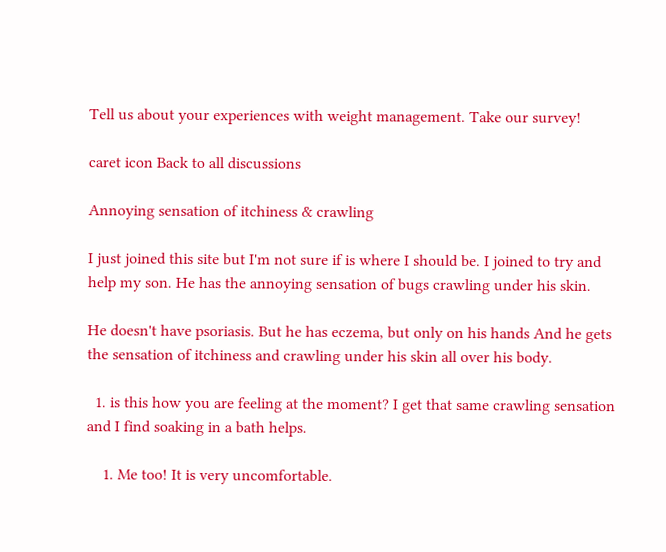Tell us about your experiences with weight management. Take our survey!

caret icon Back to all discussions

Annoying sensation of itchiness & crawling

I just joined this site but I'm not sure if is where I should be. I joined to try and help my son. He has the annoying sensation of bugs crawling under his skin.

He doesn't have psoriasis. But he has eczema, but only on his hands And he gets the sensation of itchiness and crawling under his skin all over his body.

  1. is this how you are feeling at the moment? I get that same crawling sensation and I find soaking in a bath helps.

    1. Me too! It is very uncomfortable.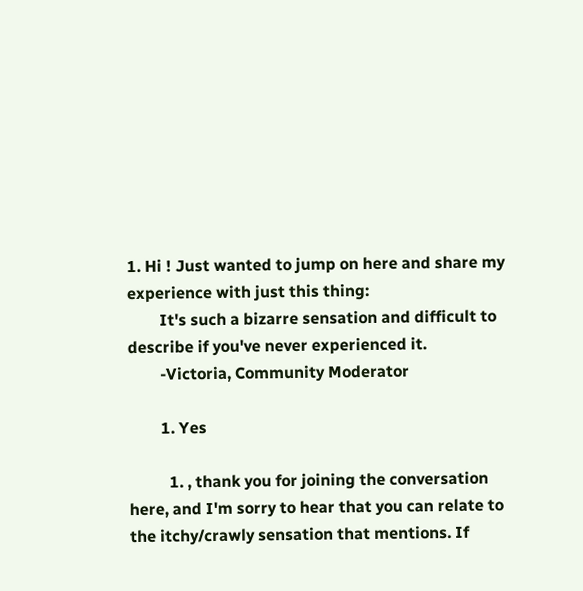1. Hi ! Just wanted to jump on here and share my experience with just this thing:
        It's such a bizarre sensation and difficult to describe if you've never experienced it.
        -Victoria, Community Moderator

        1. Yes

          1. , thank you for joining the conversation here, and I'm sorry to hear that you can relate to the itchy/crawly sensation that mentions. If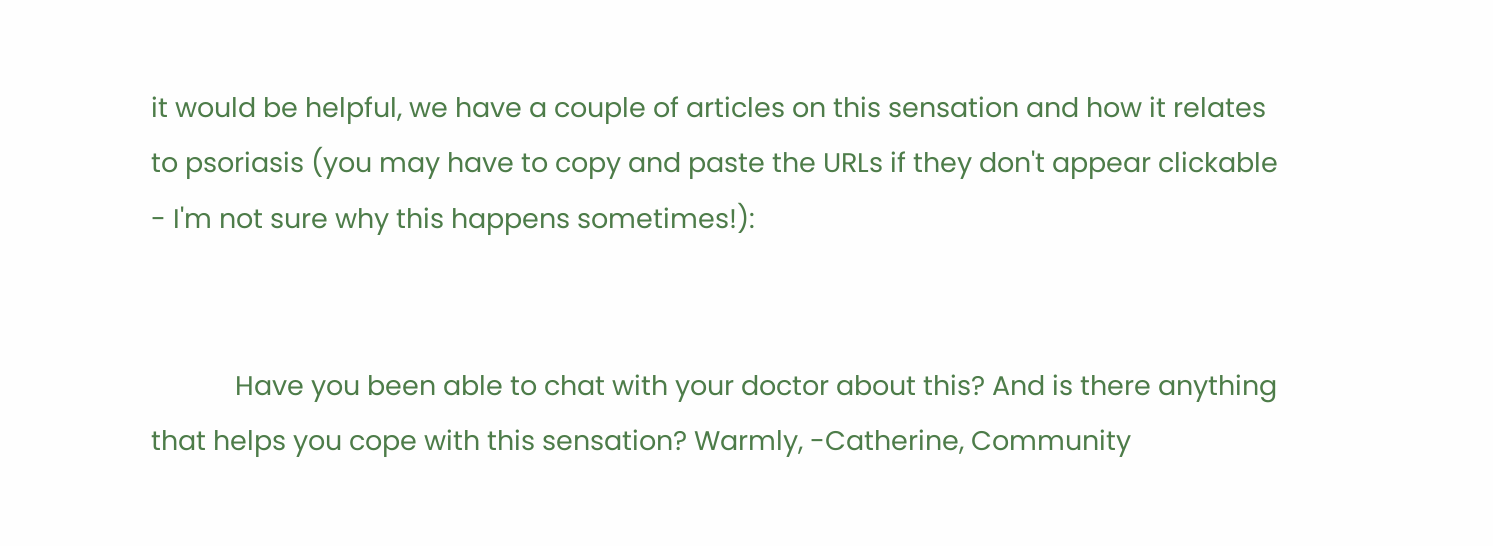it would be helpful, we have a couple of articles on this sensation and how it relates to psoriasis (you may have to copy and paste the URLs if they don't appear clickable - I'm not sure why this happens sometimes!):


            Have you been able to chat with your doctor about this? And is there anything that helps you cope with this sensation? Warmly, -Catherine, Community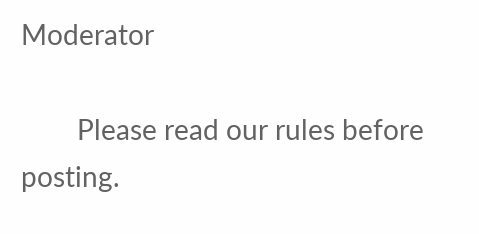Moderator

        Please read our rules before posting.